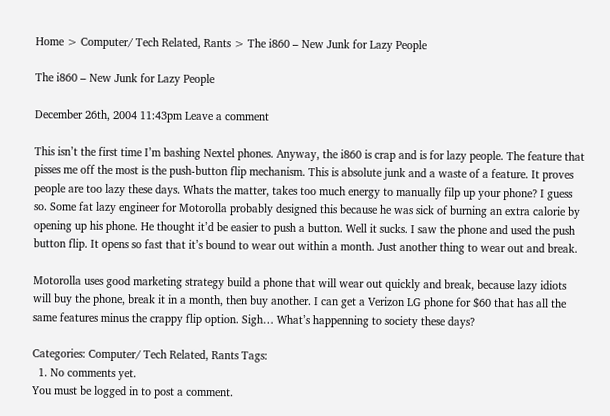Home > Computer/ Tech Related, Rants > The i860 – New Junk for Lazy People

The i860 – New Junk for Lazy People

December 26th, 2004 11:43pm Leave a comment

This isn’t the first time I’m bashing Nextel phones. Anyway, the i860 is crap and is for lazy people. The feature that pisses me off the most is the push-button flip mechanism. This is absolute junk and a waste of a feature. It proves people are too lazy these days. Whats the matter, takes too much energy to manually filp up your phone? I guess so. Some fat lazy engineer for Motorolla probably designed this because he was sick of burning an extra calorie by opening up his phone. He thought it’d be easier to push a button. Well it sucks. I saw the phone and used the push button flip. It opens so fast that it’s bound to wear out within a month. Just another thing to wear out and break.

Motorolla uses good marketing strategy build a phone that will wear out quickly and break, because lazy idiots will buy the phone, break it in a month, then buy another. I can get a Verizon LG phone for $60 that has all the same features minus the crappy flip option. Sigh… What’s happenning to society these days?

Categories: Computer/ Tech Related, Rants Tags:
  1. No comments yet.
You must be logged in to post a comment.